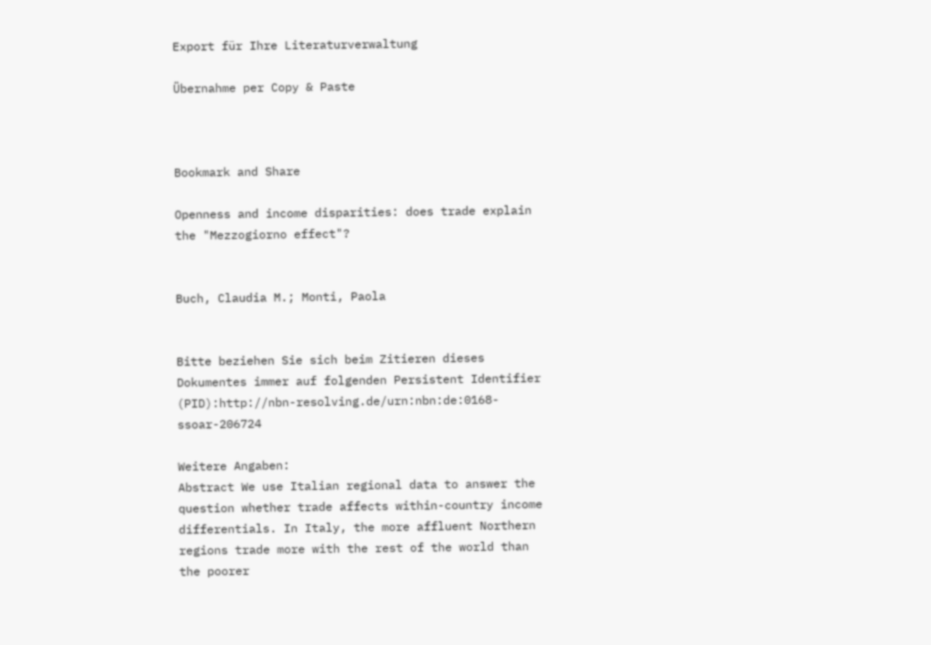Export für Ihre Literaturverwaltung

Übernahme per Copy & Paste



Bookmark and Share

Openness and income disparities: does trade explain the "Mezzogiorno effect"?


Buch, Claudia M.; Monti, Paola


Bitte beziehen Sie sich beim Zitieren dieses Dokumentes immer auf folgenden Persistent Identifier (PID):http://nbn-resolving.de/urn:nbn:de:0168-ssoar-206724

Weitere Angaben:
Abstract We use Italian regional data to answer the question whether trade affects within-country income differentials. In Italy, the more affluent Northern regions trade more with the rest of the world than the poorer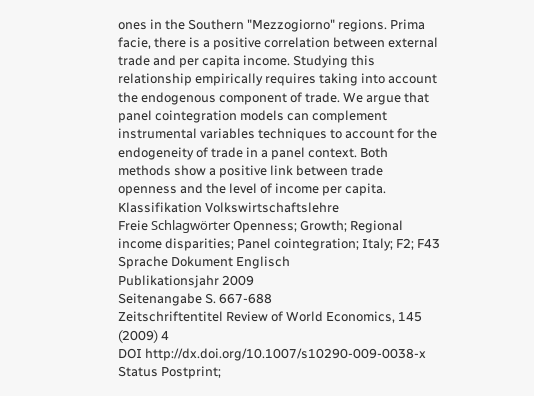ones in the Southern "Mezzogiorno" regions. Prima facie, there is a positive correlation between external trade and per capita income. Studying this relationship empirically requires taking into account the endogenous component of trade. We argue that panel cointegration models can complement instrumental variables techniques to account for the endogeneity of trade in a panel context. Both methods show a positive link between trade openness and the level of income per capita.
Klassifikation Volkswirtschaftslehre
Freie Schlagwörter Openness; Growth; Regional income disparities; Panel cointegration; Italy; F2; F43
Sprache Dokument Englisch
Publikationsjahr 2009
Seitenangabe S. 667-688
Zeitschriftentitel Review of World Economics, 145 (2009) 4
DOI http://dx.doi.org/10.1007/s10290-009-0038-x
Status Postprint;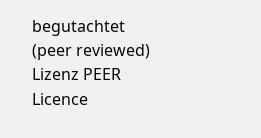begutachtet (peer reviewed)
Lizenz PEER Licence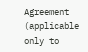Agreement (applicable only to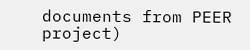documents from PEER project)